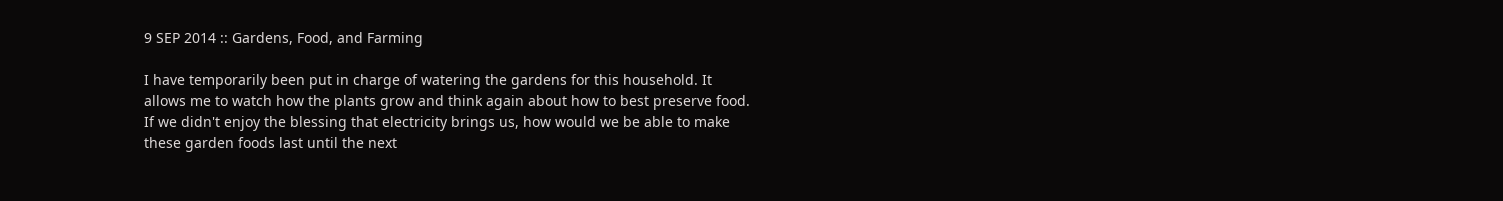9 SEP 2014 :: Gardens, Food, and Farming

I have temporarily been put in charge of watering the gardens for this household. It allows me to watch how the plants grow and think again about how to best preserve food. If we didn't enjoy the blessing that electricity brings us, how would we be able to make these garden foods last until the next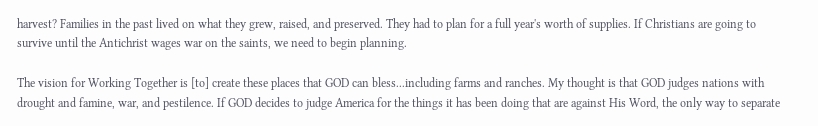harvest? Families in the past lived on what they grew, raised, and preserved. They had to plan for a full year's worth of supplies. If Christians are going to survive until the Antichrist wages war on the saints, we need to begin planning.

The vision for Working Together is [to] create these places that GOD can bless...including farms and ranches. My thought is that GOD judges nations with drought and famine, war, and pestilence. If GOD decides to judge America for the things it has been doing that are against His Word, the only way to separate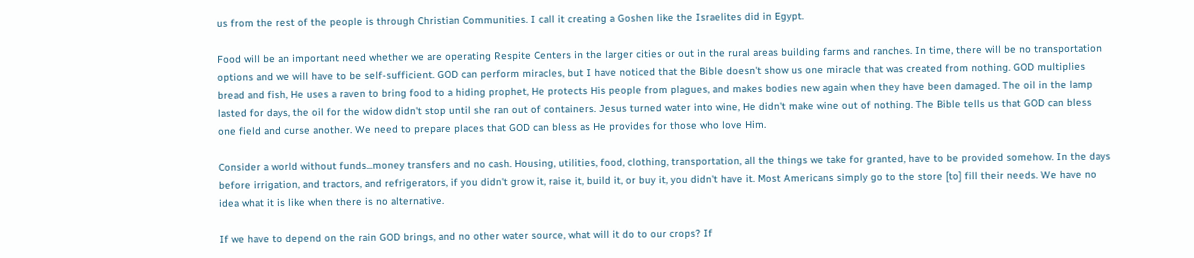us from the rest of the people is through Christian Communities. I call it creating a Goshen like the Israelites did in Egypt.

Food will be an important need whether we are operating Respite Centers in the larger cities or out in the rural areas building farms and ranches. In time, there will be no transportation options and we will have to be self-sufficient. GOD can perform miracles, but I have noticed that the Bible doesn't show us one miracle that was created from nothing. GOD multiplies bread and fish, He uses a raven to bring food to a hiding prophet, He protects His people from plagues, and makes bodies new again when they have been damaged. The oil in the lamp lasted for days, the oil for the widow didn't stop until she ran out of containers. Jesus turned water into wine, He didn't make wine out of nothing. The Bible tells us that GOD can bless one field and curse another. We need to prepare places that GOD can bless as He provides for those who love Him.

Consider a world without funds...money transfers and no cash. Housing, utilities, food, clothing, transportation, all the things we take for granted, have to be provided somehow. In the days before irrigation, and tractors, and refrigerators, if you didn't grow it, raise it, build it, or buy it, you didn't have it. Most Americans simply go to the store [to] fill their needs. We have no idea what it is like when there is no alternative.

If we have to depend on the rain GOD brings, and no other water source, what will it do to our crops? If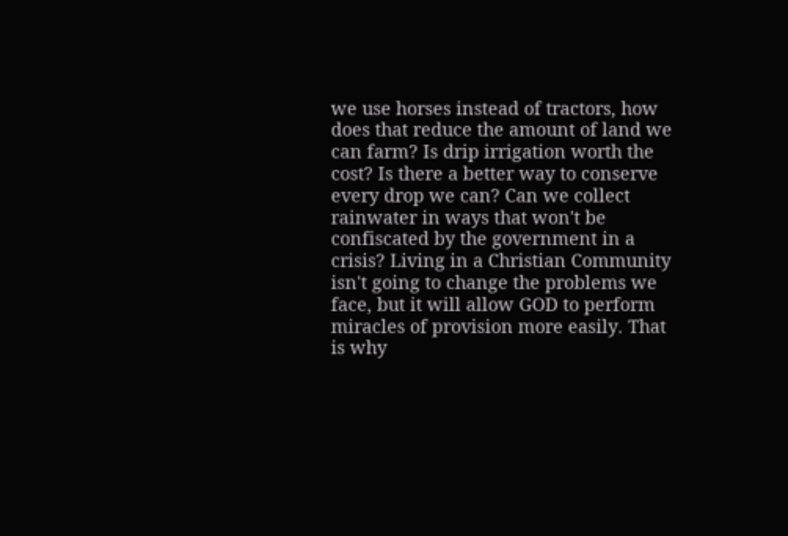we use horses instead of tractors, how does that reduce the amount of land we can farm? Is drip irrigation worth the cost? Is there a better way to conserve every drop we can? Can we collect rainwater in ways that won't be confiscated by the government in a crisis? Living in a Christian Community isn't going to change the problems we face, but it will allow GOD to perform miracles of provision more easily. That is why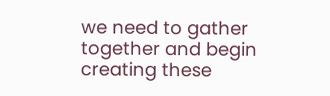we need to gather together and begin creating these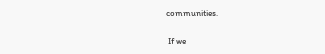communities.

 If we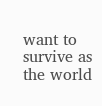want to survive as the world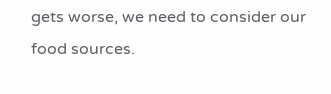gets worse, we need to consider our food sources.